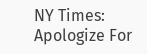NY Times: Apologize For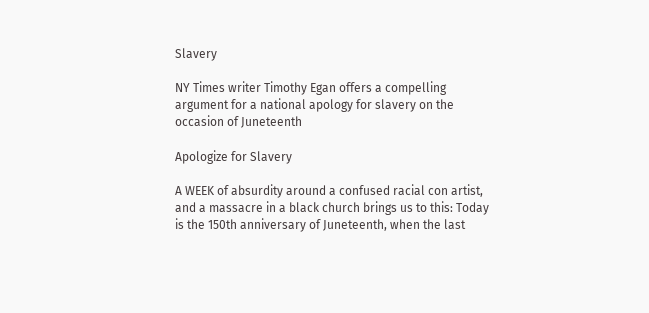Slavery

NY Times writer Timothy Egan offers a compelling argument for a national apology for slavery on the occasion of Juneteenth

Apologize for Slavery

A WEEK of absurdity around a confused racial con artist, and a massacre in a black church brings us to this: Today is the 150th anniversary of Juneteenth, when the last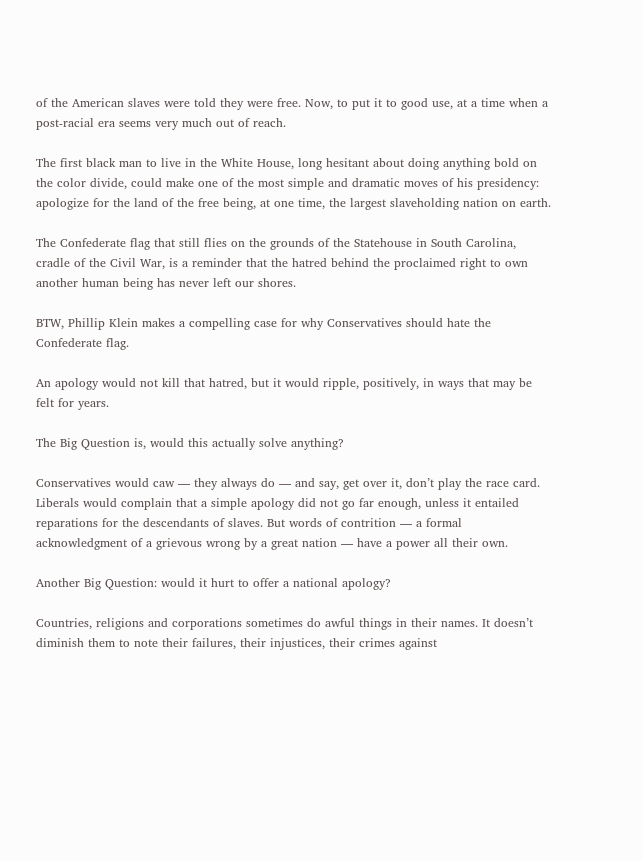of the American slaves were told they were free. Now, to put it to good use, at a time when a post-racial era seems very much out of reach.

The first black man to live in the White House, long hesitant about doing anything bold on the color divide, could make one of the most simple and dramatic moves of his presidency: apologize for the land of the free being, at one time, the largest slaveholding nation on earth.

The Confederate flag that still flies on the grounds of the Statehouse in South Carolina, cradle of the Civil War, is a reminder that the hatred behind the proclaimed right to own another human being has never left our shores.

BTW, Phillip Klein makes a compelling case for why Conservatives should hate the Confederate flag.

An apology would not kill that hatred, but it would ripple, positively, in ways that may be felt for years.

The Big Question is, would this actually solve anything?

Conservatives would caw — they always do — and say, get over it, don’t play the race card. Liberals would complain that a simple apology did not go far enough, unless it entailed reparations for the descendants of slaves. But words of contrition — a formal acknowledgment of a grievous wrong by a great nation — have a power all their own.

Another Big Question: would it hurt to offer a national apology?

Countries, religions and corporations sometimes do awful things in their names. It doesn’t diminish them to note their failures, their injustices, their crimes against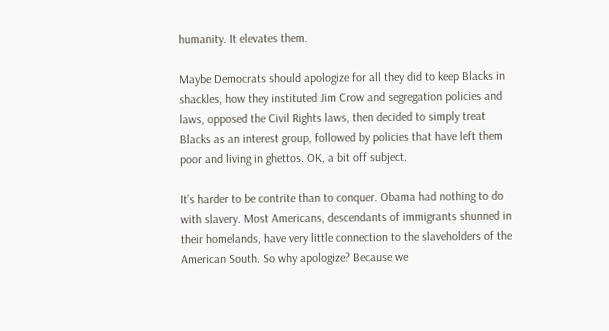humanity. It elevates them.

Maybe Democrats should apologize for all they did to keep Blacks in shackles, how they instituted Jim Crow and segregation policies and laws, opposed the Civil Rights laws, then decided to simply treat Blacks as an interest group, followed by policies that have left them poor and living in ghettos. OK, a bit off subject.

It’s harder to be contrite than to conquer. Obama had nothing to do with slavery. Most Americans, descendants of immigrants shunned in their homelands, have very little connection to the slaveholders of the American South. So why apologize? Because we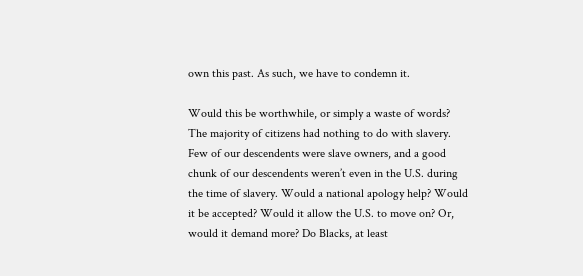own this past. As such, we have to condemn it.

Would this be worthwhile, or simply a waste of words? The majority of citizens had nothing to do with slavery. Few of our descendents were slave owners, and a good chunk of our descendents weren’t even in the U.S. during the time of slavery. Would a national apology help? Would it be accepted? Would it allow the U.S. to move on? Or, would it demand more? Do Blacks, at least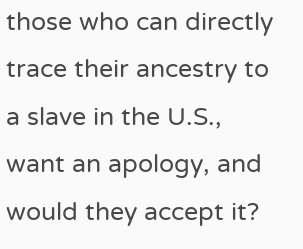those who can directly trace their ancestry to a slave in the U.S., want an apology, and would they accept it?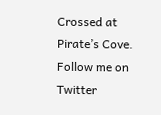Crossed at Pirate’s Cove. Follow me on Twitter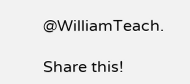@WilliamTeach.

Share this!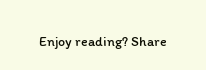Enjoy reading? Share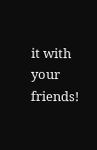it with your friends!